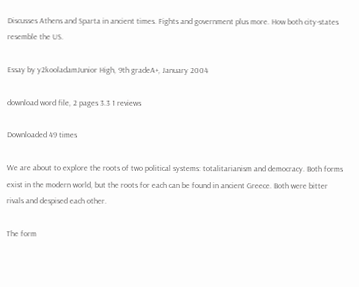Discusses Athens and Sparta in ancient times. Fights and government plus more. How both city-states resemble the US.

Essay by y2kooladamJunior High, 9th gradeA+, January 2004

download word file, 2 pages 3.3 1 reviews

Downloaded 49 times

We are about to explore the roots of two political systems: totalitarianism and democracy. Both forms exist in the modern world, but the roots for each can be found in ancient Greece. Both were bitter rivals and despised each other.

The form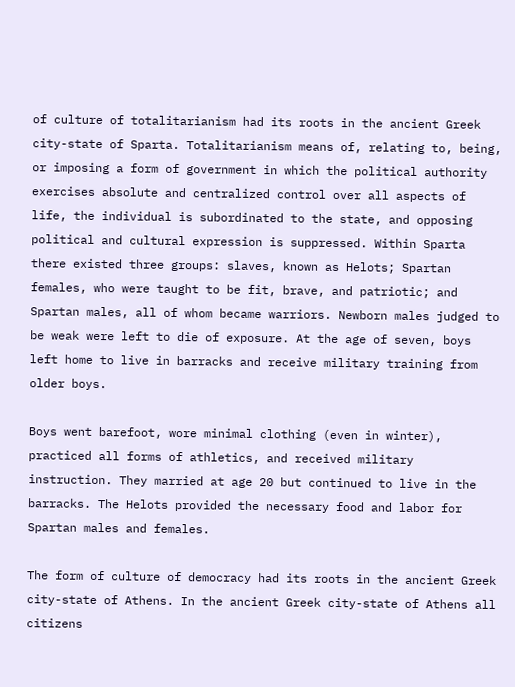of culture of totalitarianism had its roots in the ancient Greek city-state of Sparta. Totalitarianism means of, relating to, being, or imposing a form of government in which the political authority exercises absolute and centralized control over all aspects of life, the individual is subordinated to the state, and opposing political and cultural expression is suppressed. Within Sparta there existed three groups: slaves, known as Helots; Spartan females, who were taught to be fit, brave, and patriotic; and Spartan males, all of whom became warriors. Newborn males judged to be weak were left to die of exposure. At the age of seven, boys left home to live in barracks and receive military training from older boys.

Boys went barefoot, wore minimal clothing (even in winter), practiced all forms of athletics, and received military instruction. They married at age 20 but continued to live in the barracks. The Helots provided the necessary food and labor for Spartan males and females.

The form of culture of democracy had its roots in the ancient Greek city-state of Athens. In the ancient Greek city-state of Athens all citizens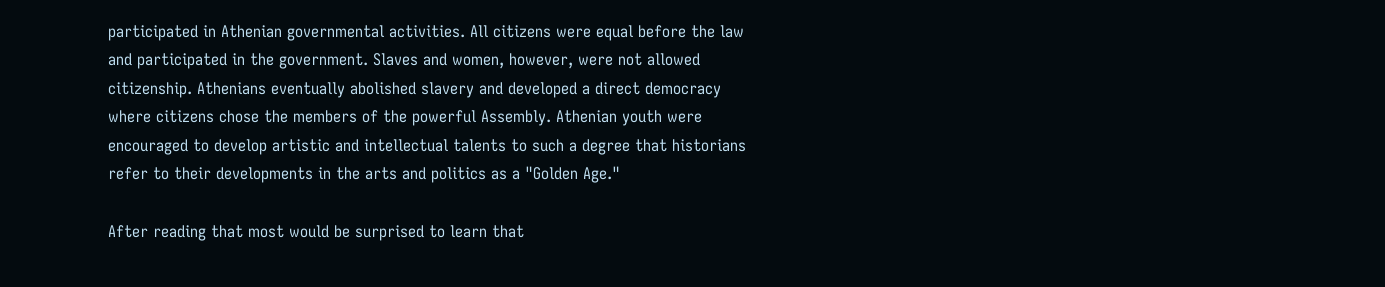participated in Athenian governmental activities. All citizens were equal before the law and participated in the government. Slaves and women, however, were not allowed citizenship. Athenians eventually abolished slavery and developed a direct democracy where citizens chose the members of the powerful Assembly. Athenian youth were encouraged to develop artistic and intellectual talents to such a degree that historians refer to their developments in the arts and politics as a "Golden Age."

After reading that most would be surprised to learn that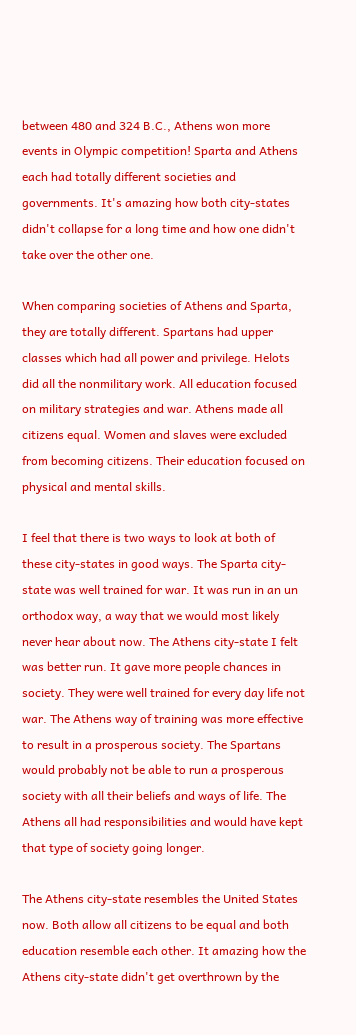between 480 and 324 B.C., Athens won more events in Olympic competition! Sparta and Athens each had totally different societies and governments. It's amazing how both city-states didn't collapse for a long time and how one didn't take over the other one.

When comparing societies of Athens and Sparta, they are totally different. Spartans had upper classes which had all power and privilege. Helots did all the nonmilitary work. All education focused on military strategies and war. Athens made all citizens equal. Women and slaves were excluded from becoming citizens. Their education focused on physical and mental skills.

I feel that there is two ways to look at both of these city-states in good ways. The Sparta city-state was well trained for war. It was run in an un orthodox way, a way that we would most likely never hear about now. The Athens city-state I felt was better run. It gave more people chances in society. They were well trained for every day life not war. The Athens way of training was more effective to result in a prosperous society. The Spartans would probably not be able to run a prosperous society with all their beliefs and ways of life. The Athens all had responsibilities and would have kept that type of society going longer.

The Athens city-state resembles the United States now. Both allow all citizens to be equal and both education resemble each other. It amazing how the Athens city-state didn't get overthrown by the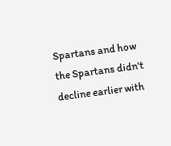Spartans and how the Spartans didn't decline earlier with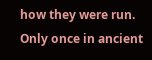how they were run. Only once in ancient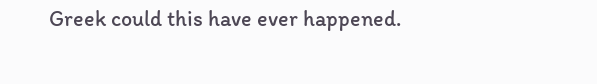Greek could this have ever happened.